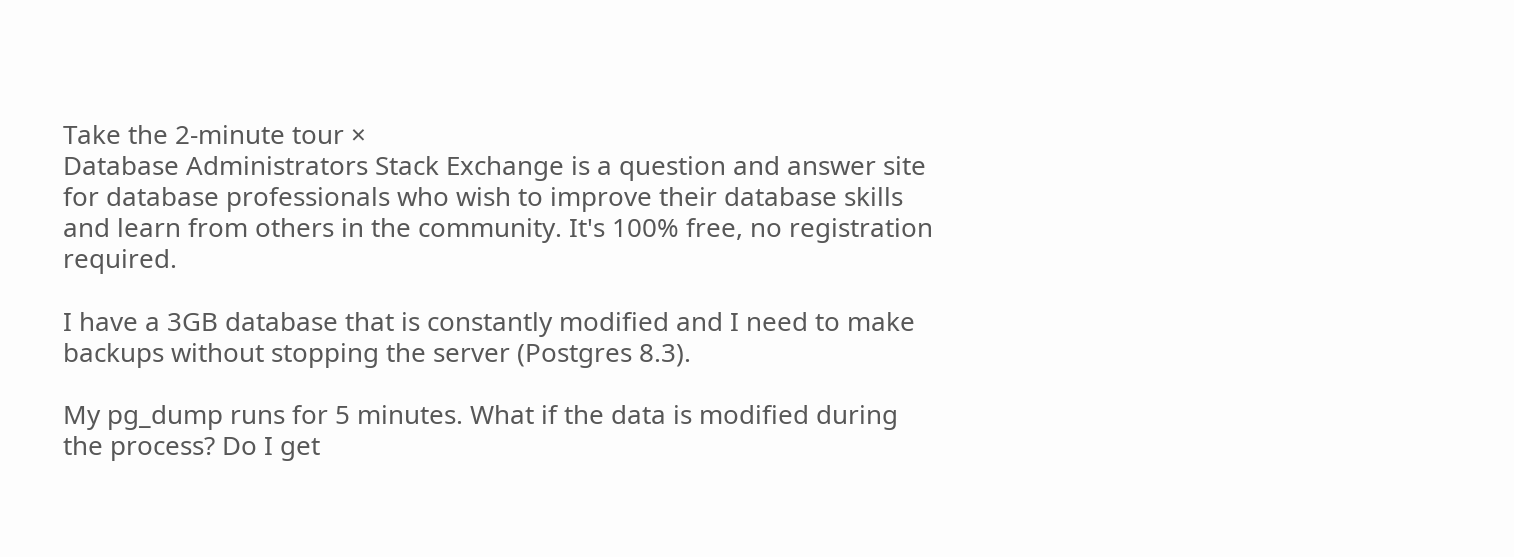Take the 2-minute tour ×
Database Administrators Stack Exchange is a question and answer site for database professionals who wish to improve their database skills and learn from others in the community. It's 100% free, no registration required.

I have a 3GB database that is constantly modified and I need to make backups without stopping the server (Postgres 8.3).

My pg_dump runs for 5 minutes. What if the data is modified during the process? Do I get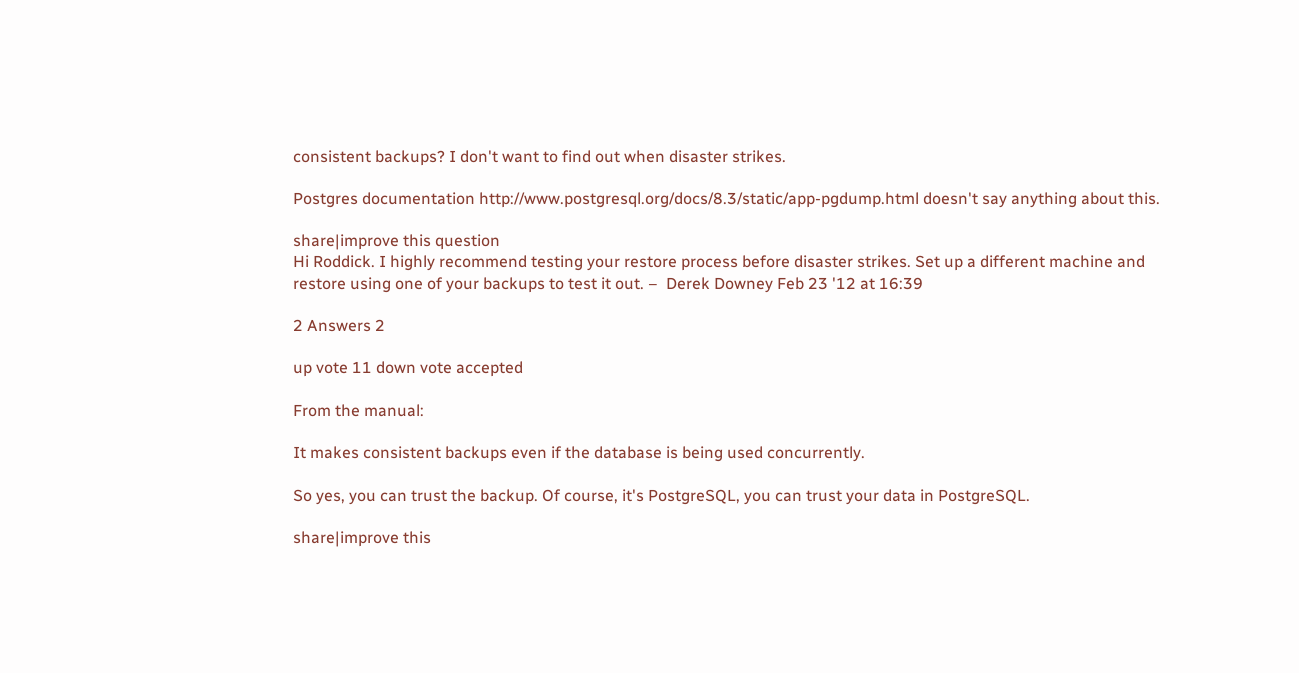consistent backups? I don't want to find out when disaster strikes.

Postgres documentation http://www.postgresql.org/docs/8.3/static/app-pgdump.html doesn't say anything about this.

share|improve this question
Hi Roddick. I highly recommend testing your restore process before disaster strikes. Set up a different machine and restore using one of your backups to test it out. –  Derek Downey Feb 23 '12 at 16:39

2 Answers 2

up vote 11 down vote accepted

From the manual:

It makes consistent backups even if the database is being used concurrently.

So yes, you can trust the backup. Of course, it's PostgreSQL, you can trust your data in PostgreSQL.

share|improve this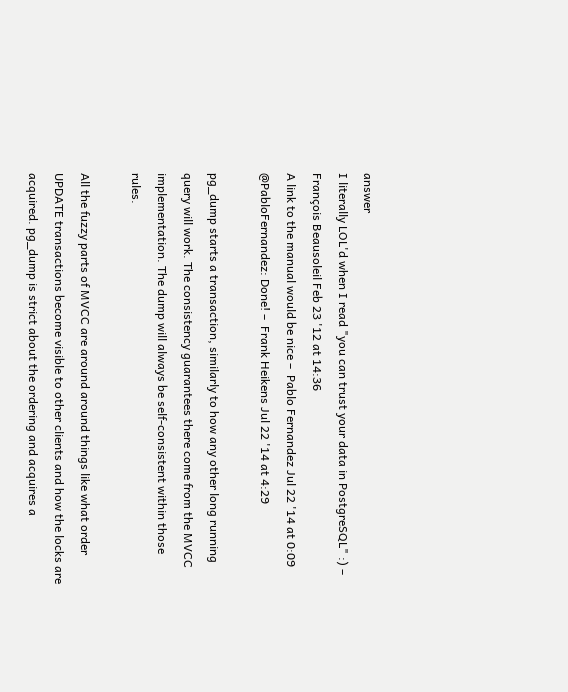answer
I literally LOL'd when I read "you can trust your data in PostgreSQL" :) –  François Beausoleil Feb 23 '12 at 14:36
A link to the manual would be nice –  Pablo Fernandez Jul 22 '14 at 0:09
@PabloFernandez: Done! –  Frank Heikens Jul 22 '14 at 4:29

pg_dump starts a transaction, similarly to how any other long running query will work. The consistency guarantees there come from the MVCC implementation. The dump will always be self-consistent within those rules.

All the fuzzy parts of MVCC are around around things like what order UPDATE transactions become visible to other clients and how the locks are acquired. pg_dump is strict about the ordering and acquires a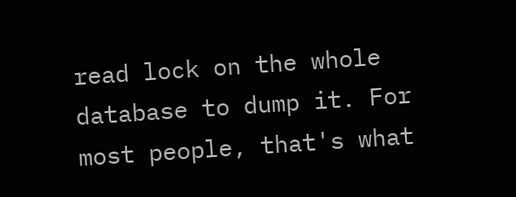read lock on the whole database to dump it. For most people, that's what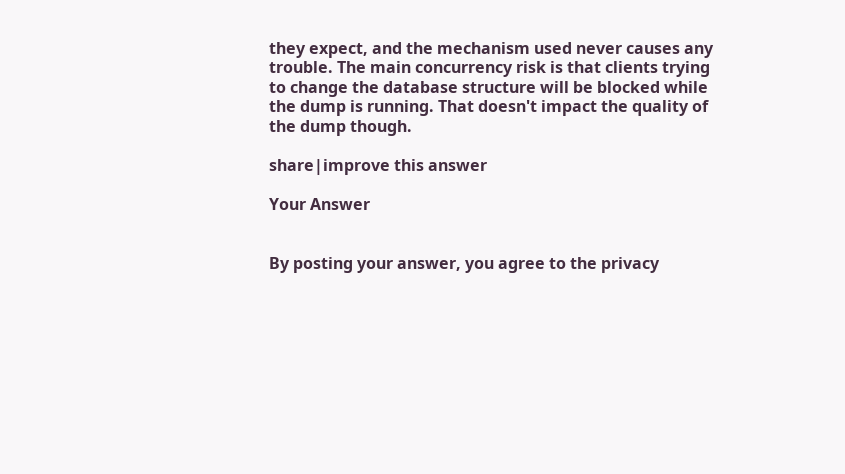they expect, and the mechanism used never causes any trouble. The main concurrency risk is that clients trying to change the database structure will be blocked while the dump is running. That doesn't impact the quality of the dump though.

share|improve this answer

Your Answer


By posting your answer, you agree to the privacy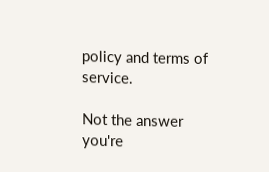policy and terms of service.

Not the answer you're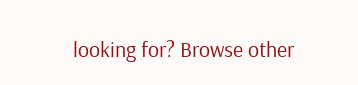looking for? Browse other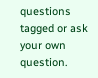questions tagged or ask your own question.